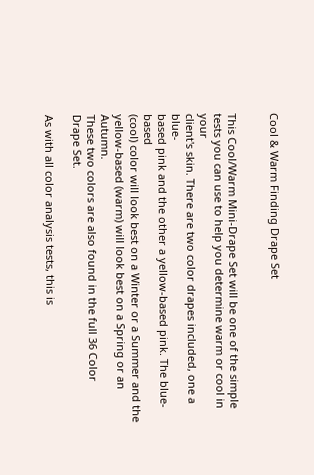Cool & Warm Finding Drape Set


This Cool/Warm Mini-Drape Set will be one of the simple
tests you can use to help you determine warm or cool in your
client's skin. There are two color drapes included, one a blue-
based pink and the other a yellow-based pink. The blue-based
(cool) color will look best on a Winter or a Summer and the
yellow-based (warm) will look best on a Spring or an Autumn.
These two colors are also found in the full 36 Color
Drape Set.

As with all color analysis tests, this is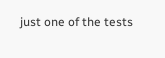just one of the tests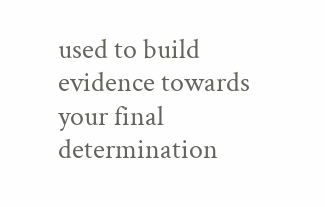used to build evidence towards your final determination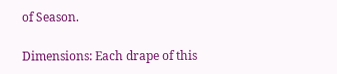of Season.

Dimensions: Each drape of this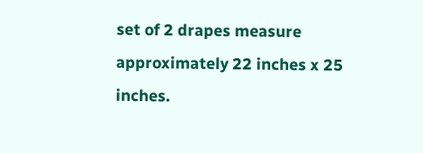set of 2 drapes measure
approximately 22 inches x 25 inches.